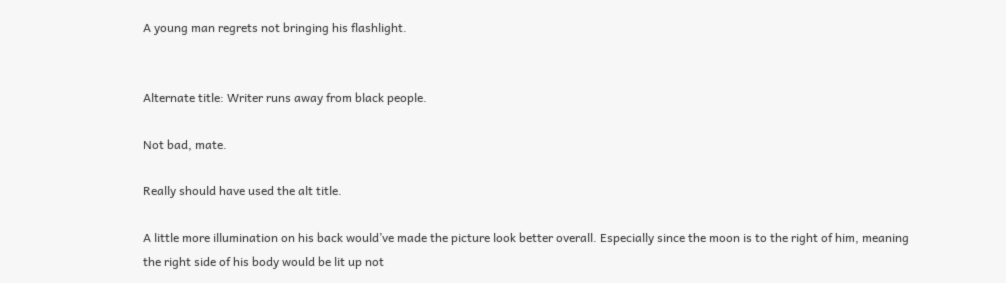A young man regrets not bringing his flashlight.


Alternate title: Writer runs away from black people.

Not bad, mate.

Really should have used the alt title.

A little more illumination on his back would’ve made the picture look better overall. Especially since the moon is to the right of him, meaning the right side of his body would be lit up not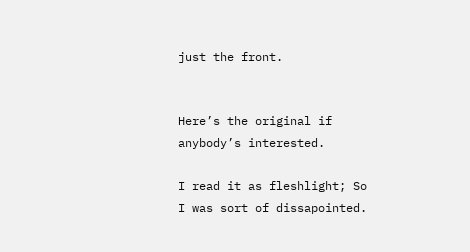just the front.


Here’s the original if anybody’s interested.

I read it as fleshlight; So I was sort of dissapointed.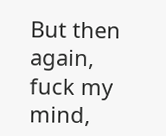But then again, fuck my mind,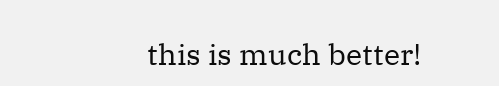this is much better!